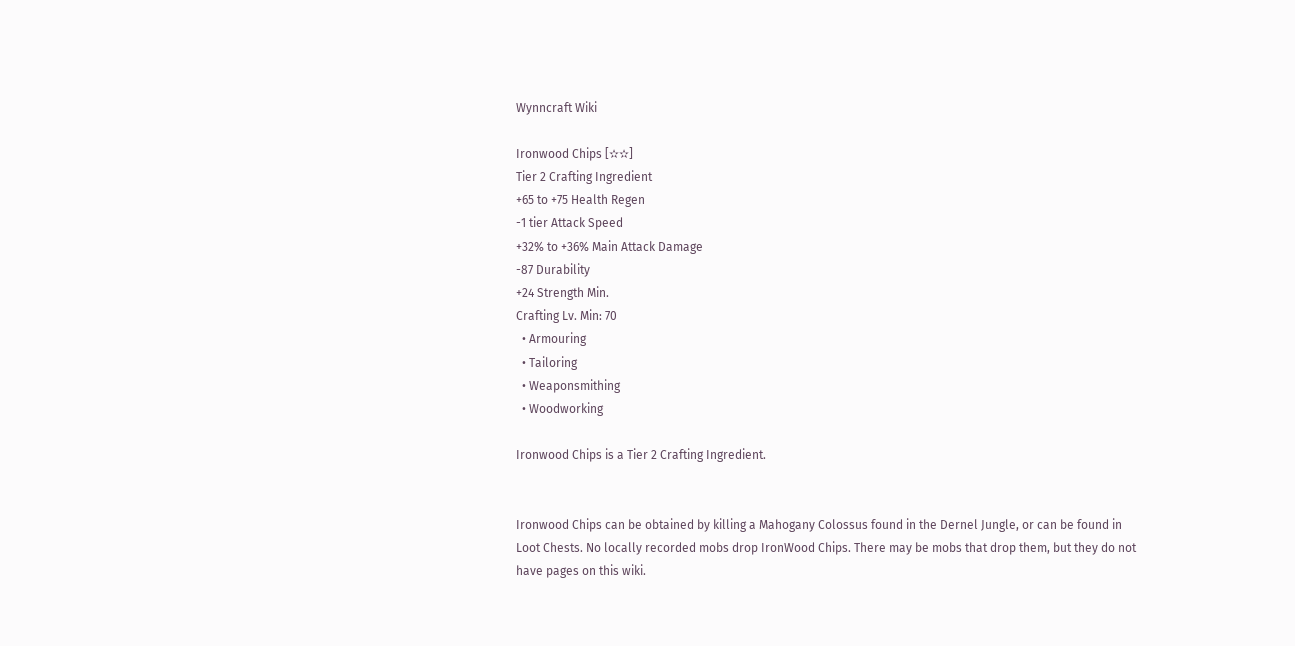Wynncraft Wiki

Ironwood Chips [✫✫]
Tier 2 Crafting Ingredient
+65 to +75 Health Regen
-1 tier Attack Speed
+32% to +36% Main Attack Damage
-87 Durability
+24 Strength Min.
Crafting Lv. Min: 70
  • Armouring
  • Tailoring
  • Weaponsmithing
  • Woodworking

Ironwood Chips is a Tier 2 Crafting Ingredient.


Ironwood Chips can be obtained by killing a Mahogany Colossus found in the Dernel Jungle, or can be found in Loot Chests. No locally recorded mobs drop IronWood Chips. There may be mobs that drop them, but they do not have pages on this wiki.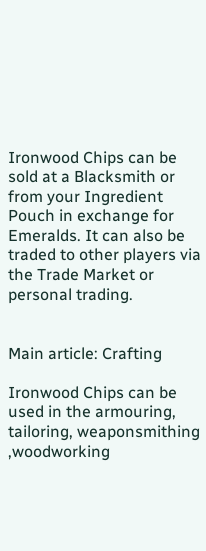Ironwood Chips can be sold at a Blacksmith or from your Ingredient Pouch in exchange for Emeralds. It can also be traded to other players via the Trade Market or personal trading.


Main article: Crafting

Ironwood Chips can be used in the armouring, tailoring, weaponsmithing ,woodworking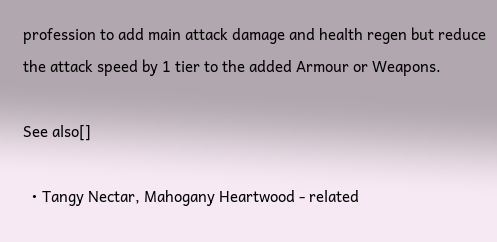profession to add main attack damage and health regen but reduce the attack speed by 1 tier to the added Armour or Weapons.

See also[]

  • Tangy Nectar, Mahogany Heartwood - related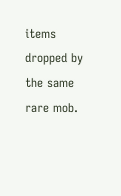items dropped by the same rare mob.